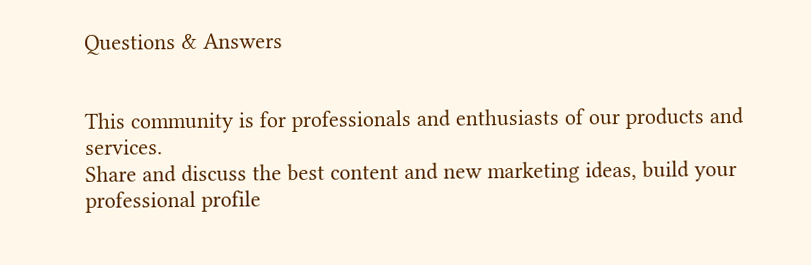Questions & Answers


This community is for professionals and enthusiasts of our products and services.
Share and discuss the best content and new marketing ideas, build your professional profile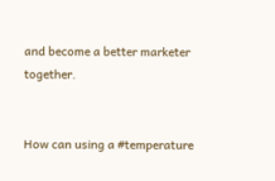and become a better marketer together.


How can using a #temperature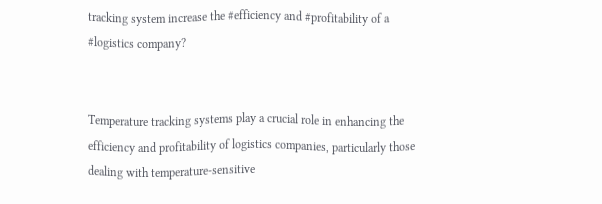tracking system increase the #efficiency and #profitability of a #logistics company?


Temperature tracking systems play a crucial role in enhancing the efficiency and profitability of logistics companies, particularly those dealing with temperature-sensitive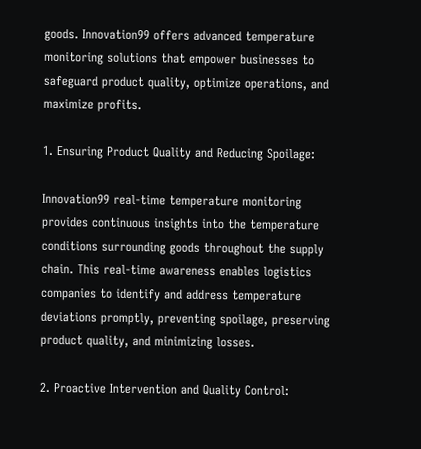goods. Innovation99 offers advanced temperature monitoring solutions that empower businesses to safeguard product quality, optimize operations, and maximize profits.

1. Ensuring Product Quality and Reducing Spoilage:

Innovation99 real-time temperature monitoring provides continuous insights into the temperature conditions surrounding goods throughout the supply chain. This real-time awareness enables logistics companies to identify and address temperature deviations promptly, preventing spoilage, preserving product quality, and minimizing losses.

2. Proactive Intervention and Quality Control: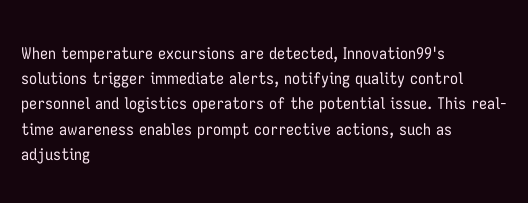When temperature excursions are detected, Innovation99's solutions trigger immediate alerts, notifying quality control personnel and logistics operators of the potential issue. This real-time awareness enables prompt corrective actions, such as adjusting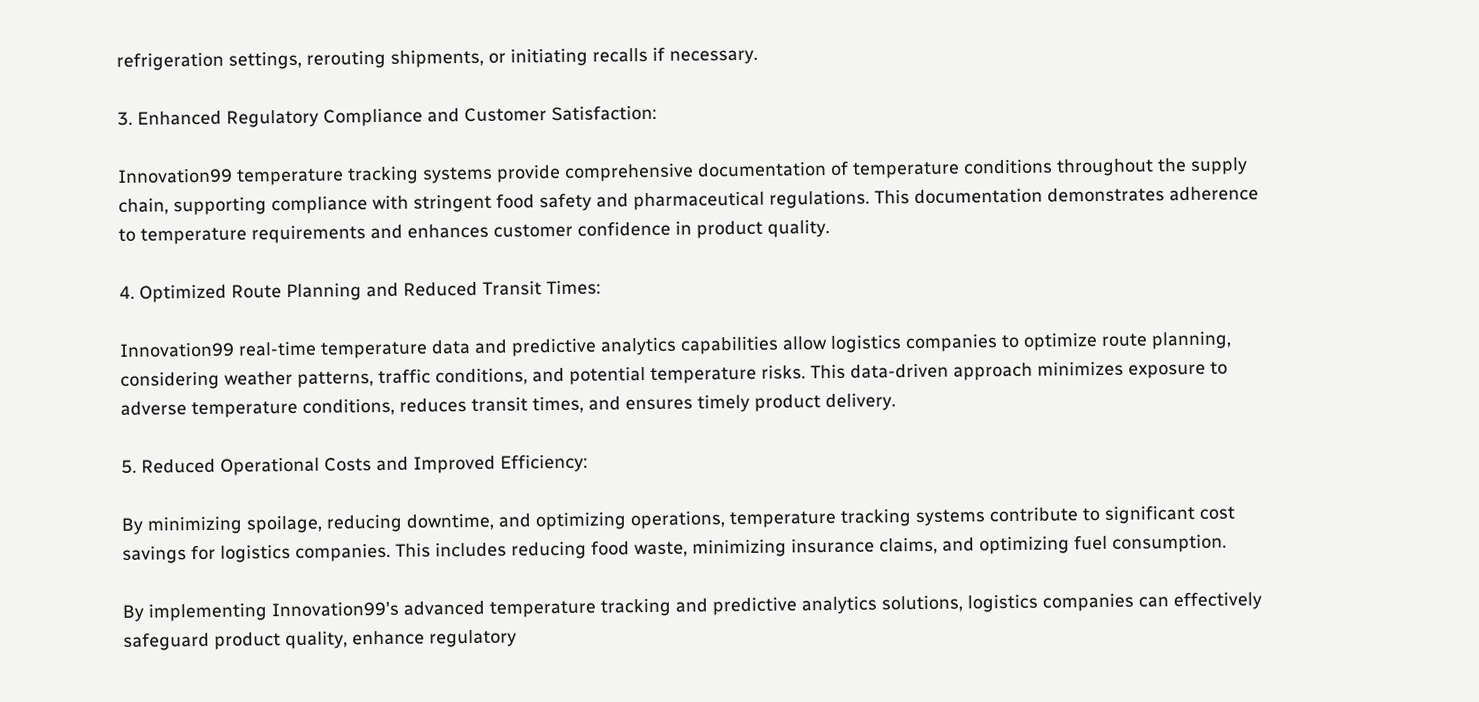refrigeration settings, rerouting shipments, or initiating recalls if necessary.

3. Enhanced Regulatory Compliance and Customer Satisfaction:

Innovation99 temperature tracking systems provide comprehensive documentation of temperature conditions throughout the supply chain, supporting compliance with stringent food safety and pharmaceutical regulations. This documentation demonstrates adherence to temperature requirements and enhances customer confidence in product quality.

4. Optimized Route Planning and Reduced Transit Times:

Innovation99 real-time temperature data and predictive analytics capabilities allow logistics companies to optimize route planning, considering weather patterns, traffic conditions, and potential temperature risks. This data-driven approach minimizes exposure to adverse temperature conditions, reduces transit times, and ensures timely product delivery.

5. Reduced Operational Costs and Improved Efficiency:

By minimizing spoilage, reducing downtime, and optimizing operations, temperature tracking systems contribute to significant cost savings for logistics companies. This includes reducing food waste, minimizing insurance claims, and optimizing fuel consumption.

By implementing Innovation99's advanced temperature tracking and predictive analytics solutions, logistics companies can effectively safeguard product quality, enhance regulatory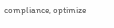compliance, optimize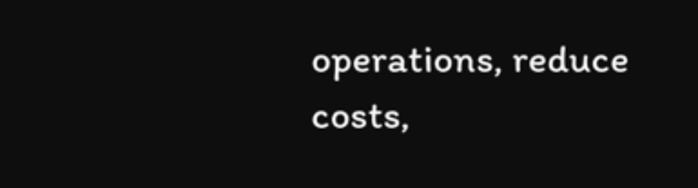operations, reduce costs,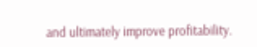and ultimately improve profitability.